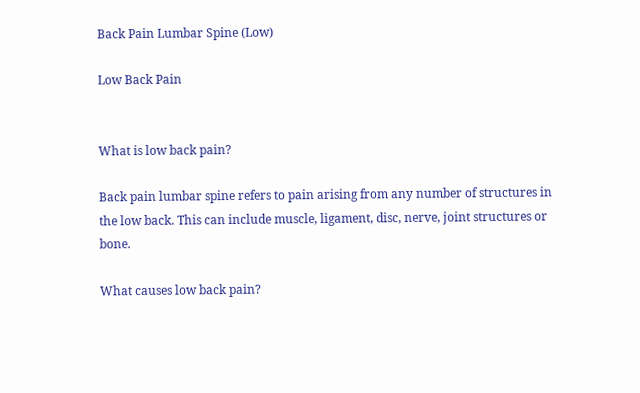Back Pain Lumbar Spine (Low)

Low Back Pain


What is low back pain?

Back pain lumbar spine refers to pain arising from any number of structures in the low back. This can include muscle, ligament, disc, nerve, joint structures or bone.

What causes low back pain?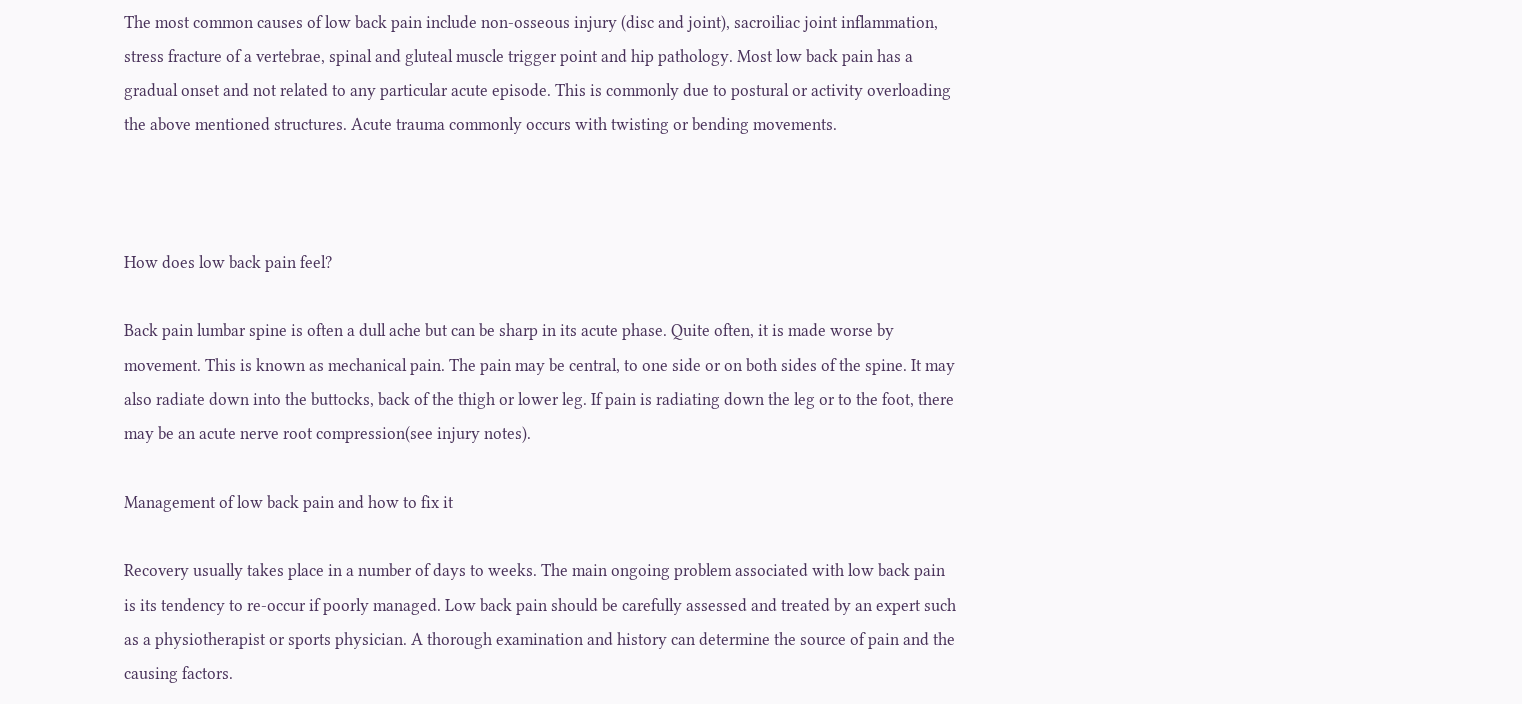The most common causes of low back pain include non-osseous injury (disc and joint), sacroiliac joint inflammation, stress fracture of a vertebrae, spinal and gluteal muscle trigger point and hip pathology. Most low back pain has a gradual onset and not related to any particular acute episode. This is commonly due to postural or activity overloading the above mentioned structures. Acute trauma commonly occurs with twisting or bending movements.



How does low back pain feel?

Back pain lumbar spine is often a dull ache but can be sharp in its acute phase. Quite often, it is made worse by movement. This is known as mechanical pain. The pain may be central, to one side or on both sides of the spine. It may also radiate down into the buttocks, back of the thigh or lower leg. If pain is radiating down the leg or to the foot, there may be an acute nerve root compression(see injury notes).

Management of low back pain and how to fix it

Recovery usually takes place in a number of days to weeks. The main ongoing problem associated with low back pain is its tendency to re-occur if poorly managed. Low back pain should be carefully assessed and treated by an expert such as a physiotherapist or sports physician. A thorough examination and history can determine the source of pain and the causing factors.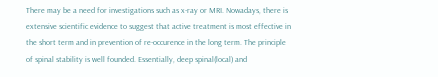There may be a need for investigations such as x-ray or MRI. Nowadays, there is extensive scientific evidence to suggest that active treatment is most effective in the short term and in prevention of re-occurence in the long term. The principle of spinal stability is well founded. Essentially, deep spinal(local) and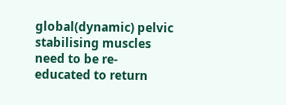global(dynamic) pelvic stabilising muscles need to be re-educated to return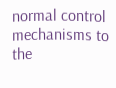normal control mechanisms to the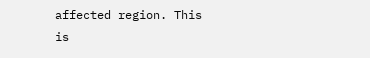affected region. This is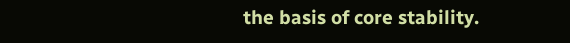the basis of core stability.